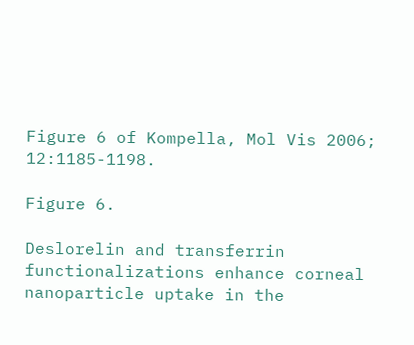Figure 6 of Kompella, Mol Vis 2006; 12:1185-1198.

Figure 6.

Deslorelin and transferrin functionalizations enhance corneal nanoparticle uptake in the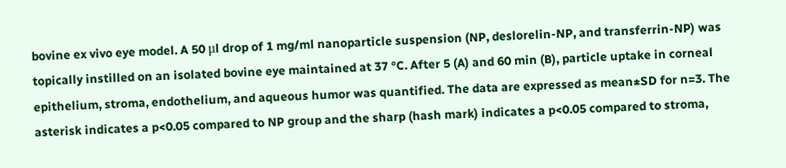bovine ex vivo eye model. A 50 μl drop of 1 mg/ml nanoparticle suspension (NP, deslorelin-NP, and transferrin-NP) was topically instilled on an isolated bovine eye maintained at 37 °C. After 5 (A) and 60 min (B), particle uptake in corneal epithelium, stroma, endothelium, and aqueous humor was quantified. The data are expressed as mean±SD for n=3. The asterisk indicates a p<0.05 compared to NP group and the sharp (hash mark) indicates a p<0.05 compared to stroma,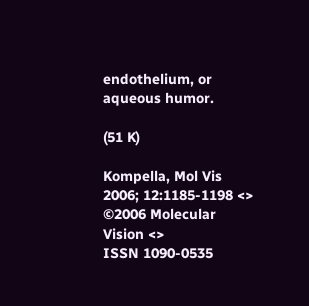endothelium, or aqueous humor.

(51 K)

Kompella, Mol Vis 2006; 12:1185-1198 <>
©2006 Molecular Vision <>
ISSN 1090-0535